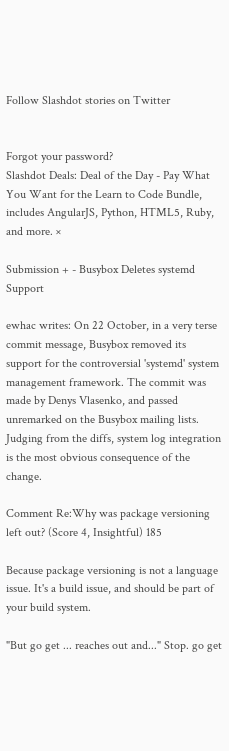Follow Slashdot stories on Twitter


Forgot your password?
Slashdot Deals: Deal of the Day - Pay What You Want for the Learn to Code Bundle, includes AngularJS, Python, HTML5, Ruby, and more. ×

Submission + - Busybox Deletes systemd Support

ewhac writes: On 22 October, in a very terse commit message, Busybox removed its support for the controversial 'systemd' system management framework. The commit was made by Denys Vlasenko, and passed unremarked on the Busybox mailing lists. Judging from the diffs, system log integration is the most obvious consequence of the change.

Comment Re:Why was package versioning left out? (Score 4, Insightful) 185

Because package versioning is not a language issue. It's a build issue, and should be part of your build system.

"But go get ... reaches out and..." Stop. go get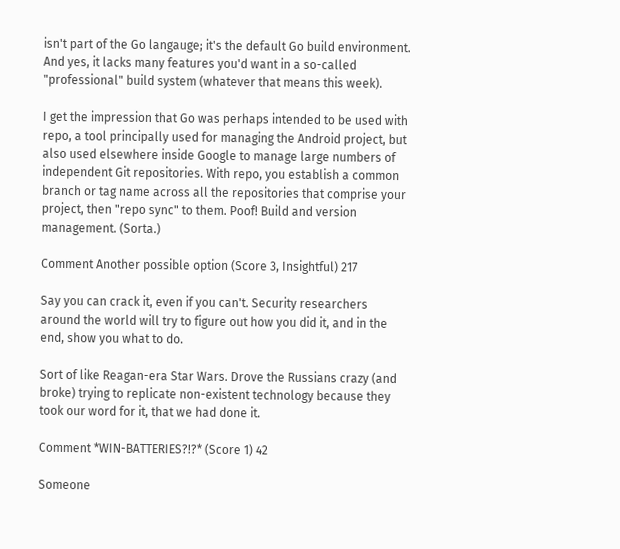isn't part of the Go langauge; it's the default Go build environment. And yes, it lacks many features you'd want in a so-called "professional" build system (whatever that means this week).

I get the impression that Go was perhaps intended to be used with repo, a tool principally used for managing the Android project, but also used elsewhere inside Google to manage large numbers of independent Git repositories. With repo, you establish a common branch or tag name across all the repositories that comprise your project, then "repo sync" to them. Poof! Build and version management. (Sorta.)

Comment Another possible option (Score 3, Insightful) 217

Say you can crack it, even if you can't. Security researchers around the world will try to figure out how you did it, and in the end, show you what to do.

Sort of like Reagan-era Star Wars. Drove the Russians crazy (and broke) trying to replicate non-existent technology because they took our word for it, that we had done it.

Comment *WIN-BATTERIES?!?* (Score 1) 42

Someone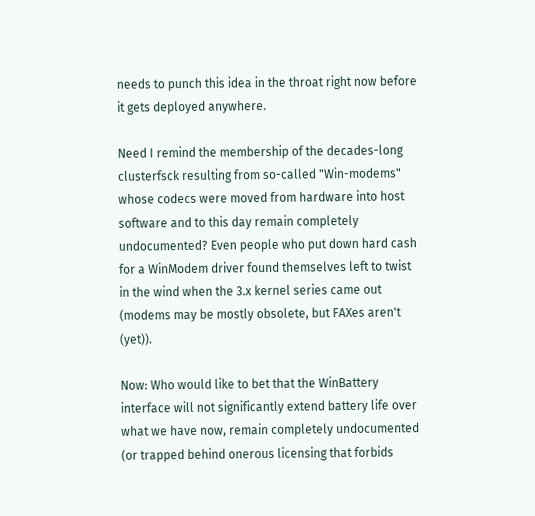needs to punch this idea in the throat right now before it gets deployed anywhere.

Need I remind the membership of the decades-long clusterfsck resulting from so-called "Win-modems" whose codecs were moved from hardware into host software and to this day remain completely undocumented? Even people who put down hard cash for a WinModem driver found themselves left to twist in the wind when the 3.x kernel series came out (modems may be mostly obsolete, but FAXes aren't (yet)).

Now: Who would like to bet that the WinBattery interface will not significantly extend battery life over what we have now, remain completely undocumented (or trapped behind onerous licensing that forbids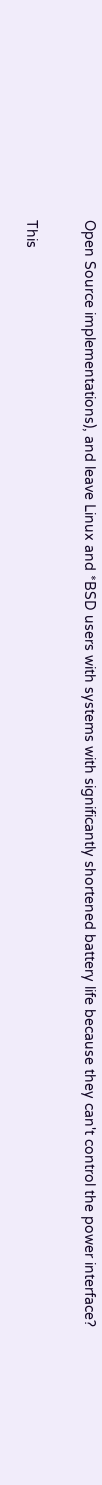Open Source implementations), and leave Linux and *BSD users with systems with significantly shortened battery life because they can't control the power interface?

This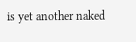is yet another naked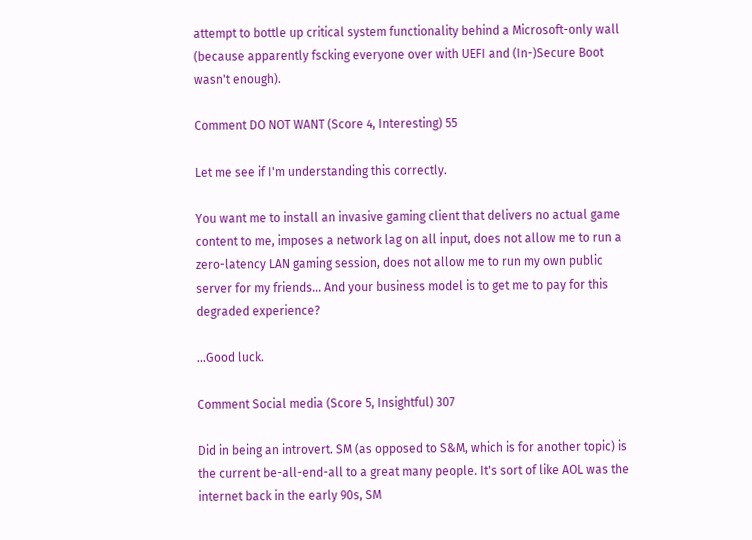attempt to bottle up critical system functionality behind a Microsoft-only wall (because apparently fscking everyone over with UEFI and (In-)Secure Boot wasn't enough).

Comment DO NOT WANT (Score 4, Interesting) 55

Let me see if I'm understanding this correctly.

You want me to install an invasive gaming client that delivers no actual game content to me, imposes a network lag on all input, does not allow me to run a zero-latency LAN gaming session, does not allow me to run my own public server for my friends... And your business model is to get me to pay for this degraded experience?

...Good luck.

Comment Social media (Score 5, Insightful) 307

Did in being an introvert. SM (as opposed to S&M, which is for another topic) is the current be-all-end-all to a great many people. It's sort of like AOL was the internet back in the early 90s, SM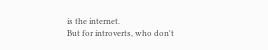is the internet.
But for introverts, who don't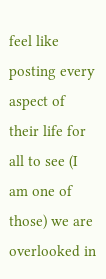feel like posting every aspect of their life for all to see (I am one of those) we are overlooked in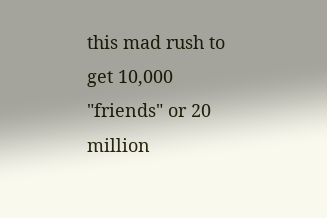this mad rush to get 10,000 "friends" or 20 million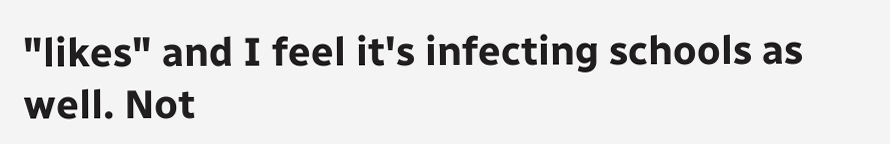"likes" and I feel it's infecting schools as well. Not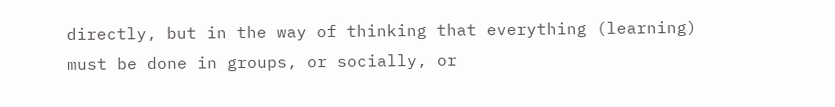directly, but in the way of thinking that everything (learning) must be done in groups, or socially, or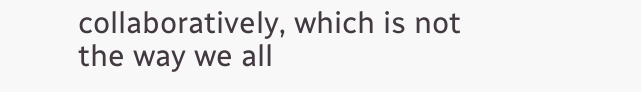collaboratively, which is not the way we all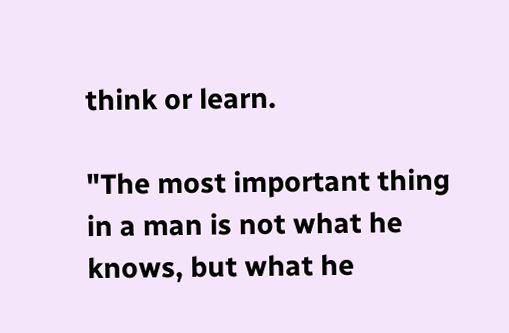think or learn.

"The most important thing in a man is not what he knows, but what he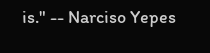is." -- Narciso Yepes